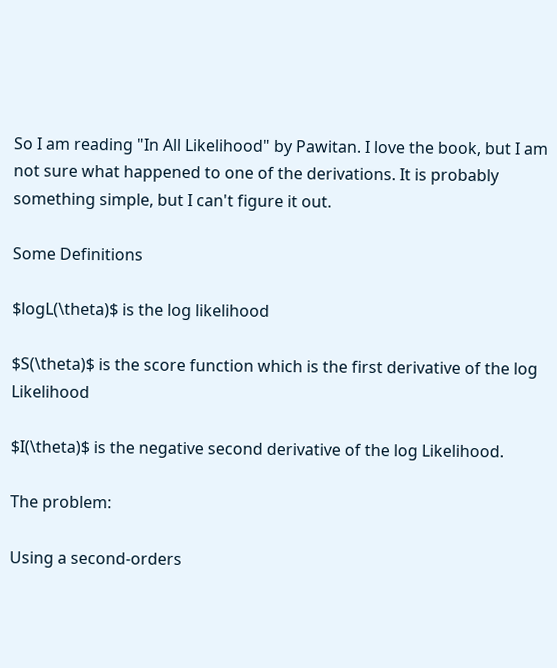So I am reading "In All Likelihood" by Pawitan. I love the book, but I am not sure what happened to one of the derivations. It is probably something simple, but I can't figure it out.

Some Definitions

$logL(\theta)$ is the log likelihood

$S(\theta)$ is the score function which is the first derivative of the log Likelihood

$I(\theta)$ is the negative second derivative of the log Likelihood.

The problem:

Using a second-orders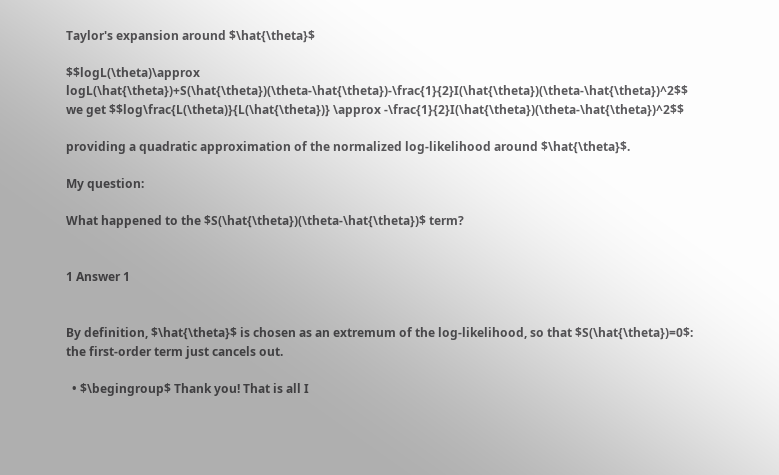Taylor's expansion around $\hat{\theta}$

$$logL(\theta)\approx logL(\hat{\theta})+S(\hat{\theta})(\theta-\hat{\theta})-\frac{1}{2}I(\hat{\theta})(\theta-\hat{\theta})^2$$ we get $$log\frac{L(\theta)}{L(\hat{\theta})} \approx -\frac{1}{2}I(\hat{\theta})(\theta-\hat{\theta})^2$$

providing a quadratic approximation of the normalized log-likelihood around $\hat{\theta}$.

My question:

What happened to the $S(\hat{\theta})(\theta-\hat{\theta})$ term?


1 Answer 1


By definition, $\hat{\theta}$ is chosen as an extremum of the log-likelihood, so that $S(\hat{\theta})=0$: the first-order term just cancels out.

  • $\begingroup$ Thank you! That is all I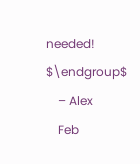needed! $\endgroup$
    – Alex
    Feb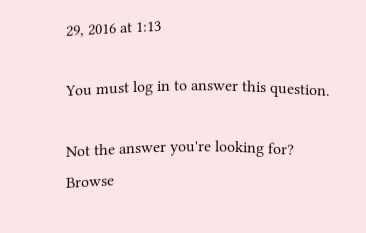29, 2016 at 1:13

You must log in to answer this question.

Not the answer you're looking for? Browse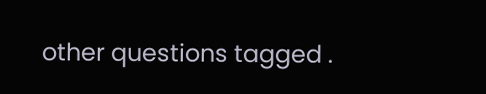other questions tagged .